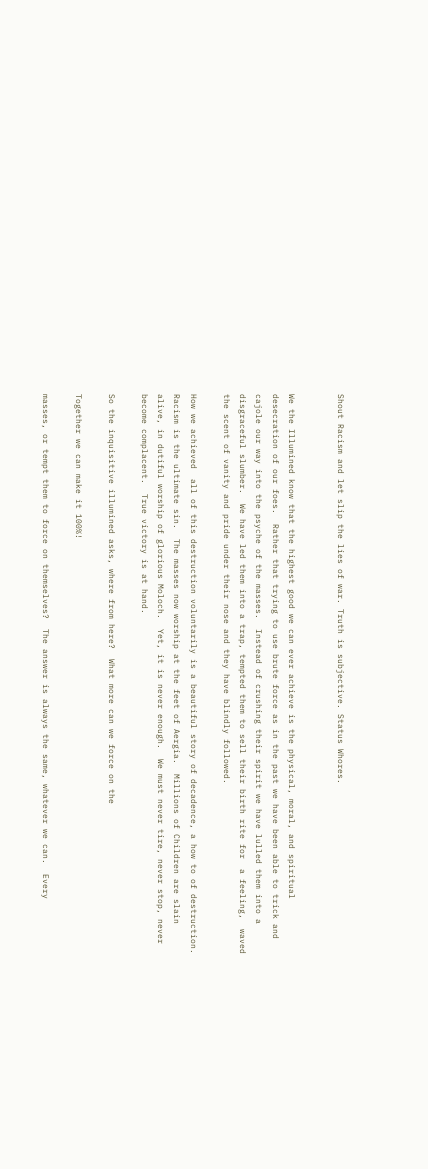Shout Racism and let slip the lies of war. Truth is subjective. Status Whores.


We the Illumined know that the highest good we can ever achieve is the physical, moral, and spiritual desecration of our foes.  Rather that trying to use brute force as in the past we have been able to trick and cajole our way into the psyche of the masses.  Instead of crushing their spirit we have lulled them into a disgraceful slumber.  We have led them into a trap, tempted them to sell their birth rite for  a feeling,  waved the scent of vanity and pride under their nose and they have blindly followed.

How we achieved  all of this destruction voluntarily is a beautiful story of decadence, a how to of destruction.  Racism is the ultimate sin.  The masses now worship at the feet of Aergia.  Millions of Children are slain alive, in dutiful worship of glorious Moloch.  Yet, it is never enough.  We must never tire, never stop, never become complacent.  True victory is at hand.

So the inquisitive illumined asks, where from here?  What more can we force on the

Together we can make it 100%!

masses, or tempt them to force on themselves?  The answer is always the same, whatever we can.  Every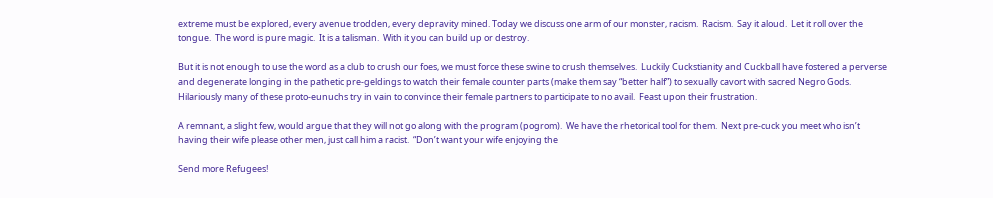extreme must be explored, every avenue trodden, every depravity mined. Today we discuss one arm of our monster, racism.  Racism.  Say it aloud.  Let it roll over the tongue.  The word is pure magic.  It is a talisman.  With it you can build up or destroy.

But it is not enough to use the word as a club to crush our foes, we must force these swine to crush themselves.  Luckily Cuckstianity and Cuckball have fostered a perverse and degenerate longing in the pathetic pre-geldings to watch their female counter parts (make them say “better half”) to sexually cavort with sacred Negro Gods.  Hilariously many of these proto-eunuchs try in vain to convince their female partners to participate to no avail.  Feast upon their frustration.

A remnant, a slight few, would argue that they will not go along with the program (pogrom).  We have the rhetorical tool for them.  Next pre-cuck you meet who isn’t having their wife please other men, just call him a racist.  “Don’t want your wife enjoying the

Send more Refugees!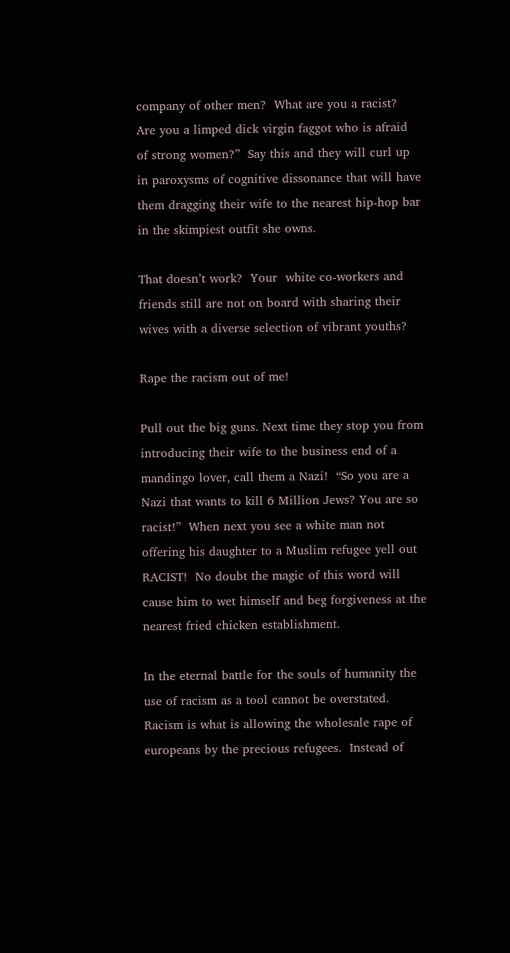company of other men?  What are you a racist?  Are you a limped dick virgin faggot who is afraid of strong women?”  Say this and they will curl up in paroxysms of cognitive dissonance that will have them dragging their wife to the nearest hip-hop bar in the skimpiest outfit she owns.

That doesn’t work?  Your  white co-workers and friends still are not on board with sharing their wives with a diverse selection of vibrant youths?

Rape the racism out of me!

Pull out the big guns. Next time they stop you from introducing their wife to the business end of a mandingo lover, call them a Nazi!  “So you are a Nazi that wants to kill 6 Million Jews? You are so racist!”  When next you see a white man not offering his daughter to a Muslim refugee yell out RACIST!  No doubt the magic of this word will cause him to wet himself and beg forgiveness at the nearest fried chicken establishment.

In the eternal battle for the souls of humanity the use of racism as a tool cannot be overstated. Racism is what is allowing the wholesale rape of europeans by the precious refugees.  Instead of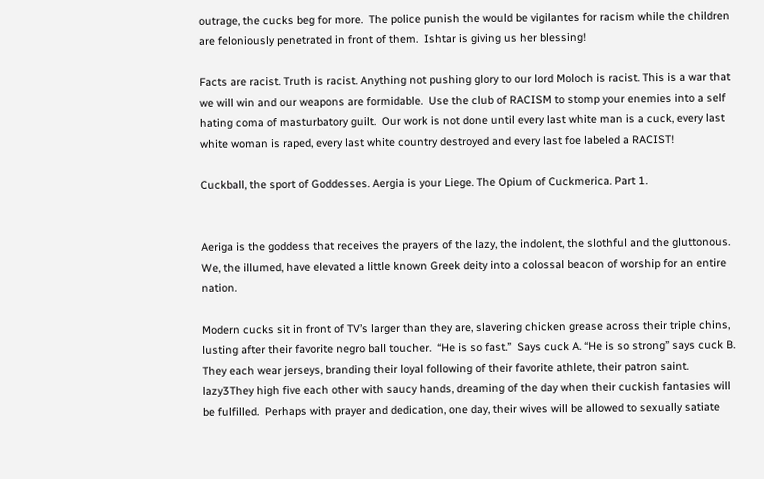outrage, the cucks beg for more.  The police punish the would be vigilantes for racism while the children are feloniously penetrated in front of them.  Ishtar is giving us her blessing!

Facts are racist. Truth is racist. Anything not pushing glory to our lord Moloch is racist. This is a war that we will win and our weapons are formidable.  Use the club of RACISM to stomp your enemies into a self hating coma of masturbatory guilt.  Our work is not done until every last white man is a cuck, every last white woman is raped, every last white country destroyed and every last foe labeled a RACIST!

Cuckball, the sport of Goddesses. Aergia is your Liege. The Opium of Cuckmerica. Part 1.


Aeriga is the goddess that receives the prayers of the lazy, the indolent, the slothful and the gluttonous.   We, the illumed, have elevated a little known Greek deity into a colossal beacon of worship for an entire nation.

Modern cucks sit in front of TV’s larger than they are, slavering chicken grease across their triple chins, lusting after their favorite negro ball toucher.  “He is so fast.”  Says cuck A. “He is so strong” says cuck B.  They each wear jerseys, branding their loyal following of their favorite athlete, their patron saint.  lazy3They high five each other with saucy hands, dreaming of the day when their cuckish fantasies will be fulfilled.  Perhaps with prayer and dedication, one day, their wives will be allowed to sexually satiate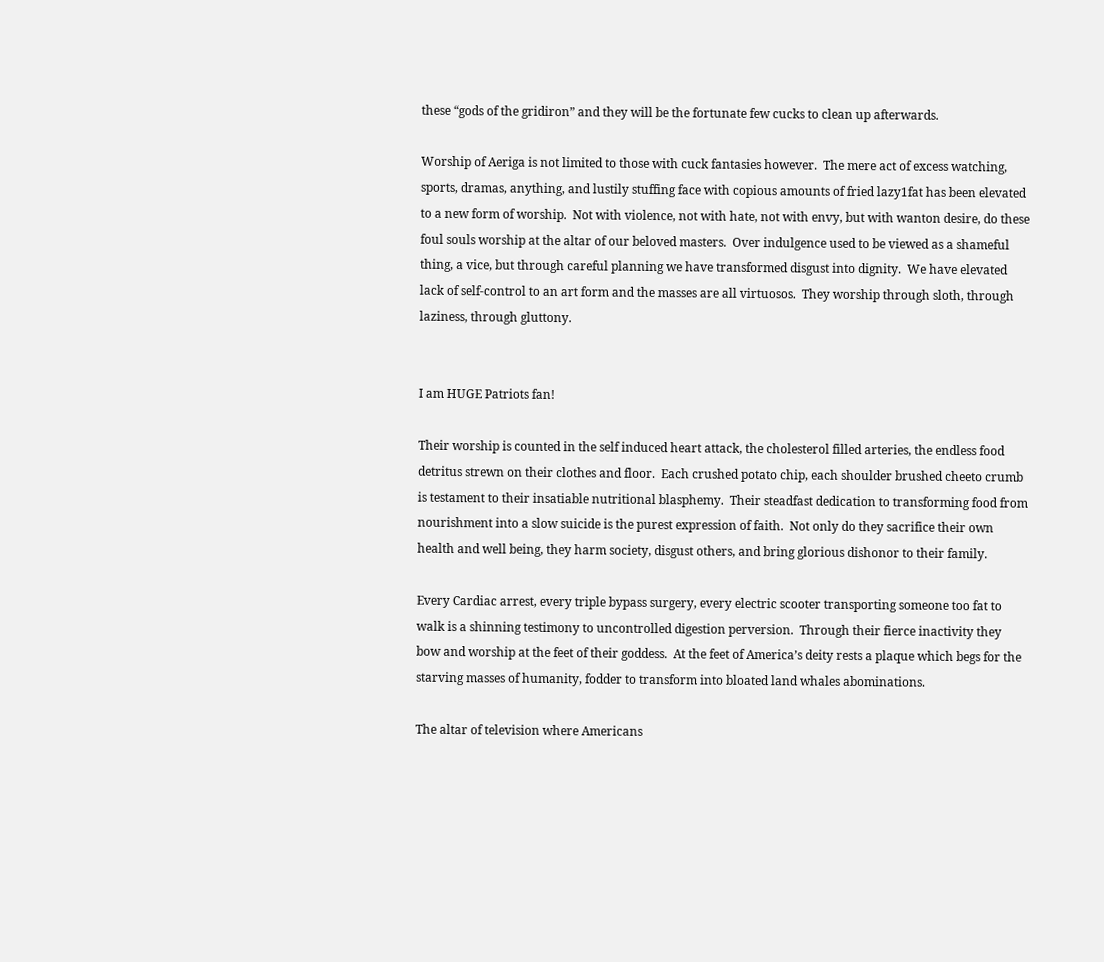these “gods of the gridiron” and they will be the fortunate few cucks to clean up afterwards.

Worship of Aeriga is not limited to those with cuck fantasies however.  The mere act of excess watching, sports, dramas, anything, and lustily stuffing face with copious amounts of fried lazy1fat has been elevated to a new form of worship.  Not with violence, not with hate, not with envy, but with wanton desire, do these foul souls worship at the altar of our beloved masters.  Over indulgence used to be viewed as a shameful thing, a vice, but through careful planning we have transformed disgust into dignity.  We have elevated lack of self-control to an art form and the masses are all virtuosos.  They worship through sloth, through laziness, through gluttony.


I am HUGE Patriots fan!

Their worship is counted in the self induced heart attack, the cholesterol filled arteries, the endless food detritus strewn on their clothes and floor.  Each crushed potato chip, each shoulder brushed cheeto crumb is testament to their insatiable nutritional blasphemy.  Their steadfast dedication to transforming food from nourishment into a slow suicide is the purest expression of faith.  Not only do they sacrifice their own health and well being, they harm society, disgust others, and bring glorious dishonor to their family.

Every Cardiac arrest, every triple bypass surgery, every electric scooter transporting someone too fat to walk is a shinning testimony to uncontrolled digestion perversion.  Through their fierce inactivity they bow and worship at the feet of their goddess.  At the feet of America’s deity rests a plaque which begs for the starving masses of humanity, fodder to transform into bloated land whales abominations.

The altar of television where Americans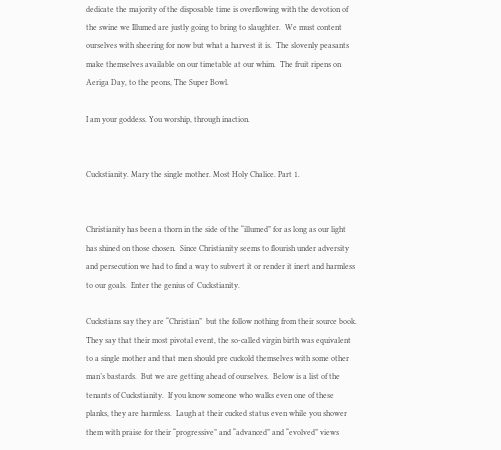dedicate the majority of the disposable time is overflowing with the devotion of the swine we Illumed are justly going to bring to slaughter.  We must content ourselves with sheering for now but what a harvest it is.  The slovenly peasants make themselves available on our timetable at our whim.  The fruit ripens on Aeriga Day, to the peons, The Super Bowl.

I am your goddess. You worship, through inaction.


Cuckstianity. Mary the single mother. Most Holy Chalice. Part 1.


Christianity has been a thorn in the side of the “illumed” for as long as our light has shined on those chosen.  Since Christianity seems to flourish under adversity and persecution we had to find a way to subvert it or render it inert and harmless to our goals.  Enter the genius of  Cuckstianity.

Cuckstians say they are “Christian”  but the follow nothing from their source book.  They say that their most pivotal event, the so-called virgin birth was equivalent to a single mother and that men should pre cuckold themselves with some other man’s bastards.  But we are getting ahead of ourselves.  Below is a list of the tenants of Cuckstianity.  If you know someone who walks even one of these planks, they are harmless.  Laugh at their cucked status even while you shower them with praise for their “progressive” and “advanced” and “evolved” views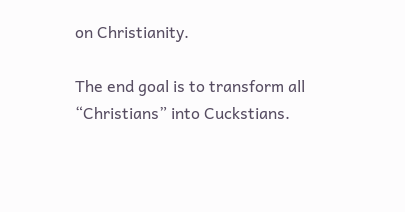on Christianity.

The end goal is to transform all “Christians” into Cuckstians.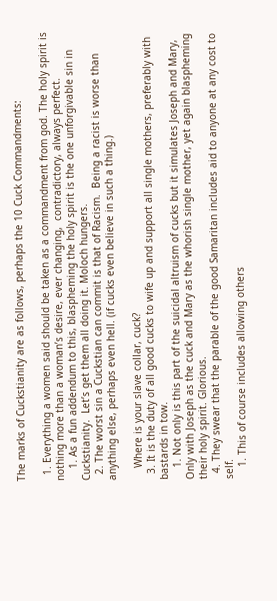The marks of Cuckstianity are as follows, perhaps the 10 Cuck Commandments:

  1. Everything a women said should be taken as a commandment from god. The holy spirit is nothing more than a woman’s desire, ever changing,  contradictory, always perfect.
    1. As a fun addendum to this, blaspheming the holy spirit is the one unforgivable sin in Cuckstianity.  Let’s get them all doing it. Moloch hungers.
  2. The worst sin a Cuckstian can commit is that of Racism.  Being a racist is worse than anything else, perhaps even hell. (if cucks even believe in such a thing.)

    Where is your slave collar, cuck?
  3. It is the duty of all good cucks to wife up and support all single mothers, preferably with bastards in tow.
    1. Not only is this part of the suicidal altruism of cucks but it simulates Joseph and Mary, Only with Joseph as the cuck and Mary as the whorish single mother, yet again blaspheming their holy spirit. Glorious.
  4. They swear that the parable of the good Samaritan includes aid to anyone at any cost to self.
    1. This of course includes allowing others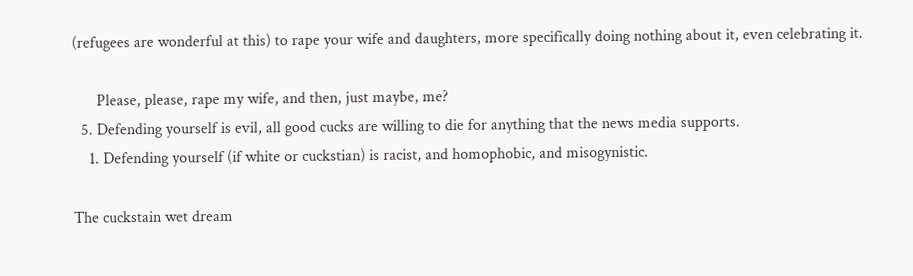(refugees are wonderful at this) to rape your wife and daughters, more specifically doing nothing about it, even celebrating it.

      Please, please, rape my wife, and then, just maybe, me?
  5. Defending yourself is evil, all good cucks are willing to die for anything that the news media supports.
    1. Defending yourself (if white or cuckstian) is racist, and homophobic, and misogynistic.

The cuckstain wet dream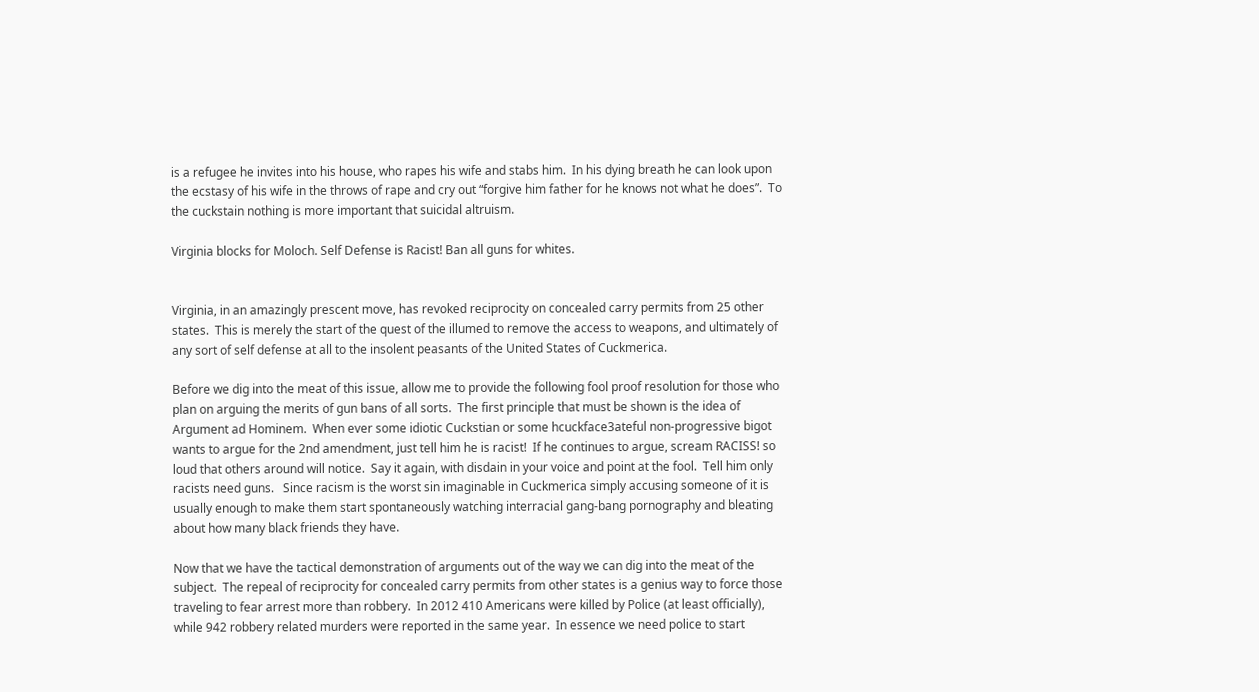is a refugee he invites into his house, who rapes his wife and stabs him.  In his dying breath he can look upon the ecstasy of his wife in the throws of rape and cry out “forgive him father for he knows not what he does”.  To the cuckstain nothing is more important that suicidal altruism.

Virginia blocks for Moloch. Self Defense is Racist! Ban all guns for whites.


Virginia, in an amazingly prescent move, has revoked reciprocity on concealed carry permits from 25 other states.  This is merely the start of the quest of the illumed to remove the access to weapons, and ultimately of any sort of self defense at all to the insolent peasants of the United States of Cuckmerica.

Before we dig into the meat of this issue, allow me to provide the following fool proof resolution for those who plan on arguing the merits of gun bans of all sorts.  The first principle that must be shown is the idea of Argument ad Hominem.  When ever some idiotic Cuckstian or some hcuckface3ateful non-progressive bigot wants to argue for the 2nd amendment, just tell him he is racist!  If he continues to argue, scream RACISS! so loud that others around will notice.  Say it again, with disdain in your voice and point at the fool.  Tell him only racists need guns.   Since racism is the worst sin imaginable in Cuckmerica simply accusing someone of it is usually enough to make them start spontaneously watching interracial gang-bang pornography and bleating about how many black friends they have.

Now that we have the tactical demonstration of arguments out of the way we can dig into the meat of the subject.  The repeal of reciprocity for concealed carry permits from other states is a genius way to force those traveling to fear arrest more than robbery.  In 2012 410 Americans were killed by Police (at least officially), while 942 robbery related murders were reported in the same year.  In essence we need police to start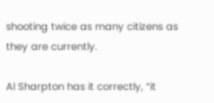shooting twice as many citizens as they are currently.

Al Sharpton has it correctly, “it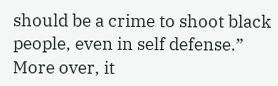should be a crime to shoot black people, even in self defense.”  More over, it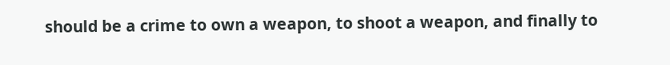should be a crime to own a weapon, to shoot a weapon, and finally to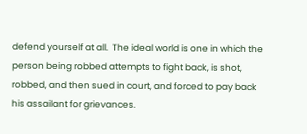defend yourself at all.  The ideal world is one in which the person being robbed attempts to fight back, is shot, robbed, and then sued in court, and forced to pay back his assailant for grievances.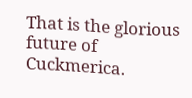That is the glorious future of Cuckmerica.